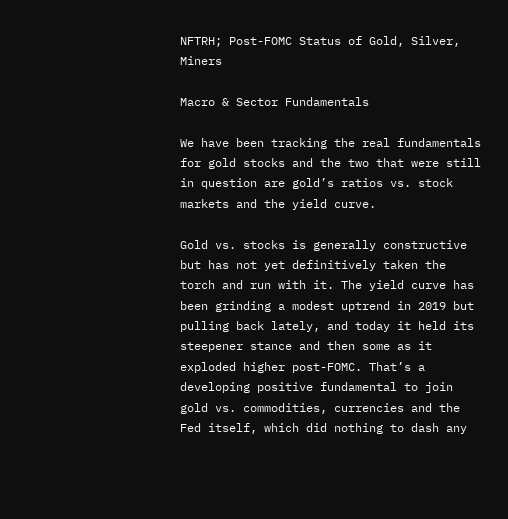NFTRH; Post-FOMC Status of Gold, Silver, Miners

Macro & Sector Fundamentals

We have been tracking the real fundamentals for gold stocks and the two that were still in question are gold’s ratios vs. stock markets and the yield curve.

Gold vs. stocks is generally constructive but has not yet definitively taken the torch and run with it. The yield curve has been grinding a modest uptrend in 2019 but pulling back lately, and today it held its steepener stance and then some as it exploded higher post-FOMC. That’s a developing positive fundamental to join gold vs. commodities, currencies and the Fed itself, which did nothing to dash any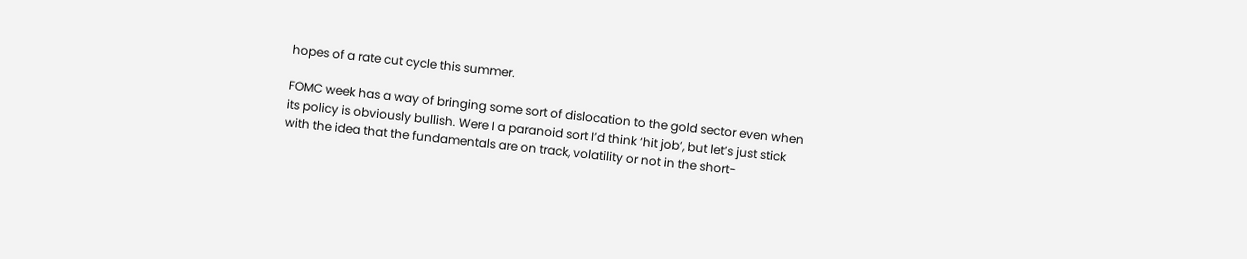hopes of a rate cut cycle this summer.

FOMC week has a way of bringing some sort of dislocation to the gold sector even when its policy is obviously bullish. Were I a paranoid sort I’d think ‘hit job’, but let’s just stick with the idea that the fundamentals are on track, volatility or not in the short-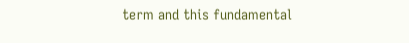term and this fundamental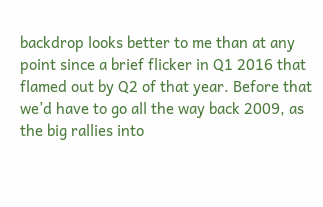backdrop looks better to me than at any point since a brief flicker in Q1 2016 that flamed out by Q2 of that year. Before that we’d have to go all the way back 2009, as the big rallies into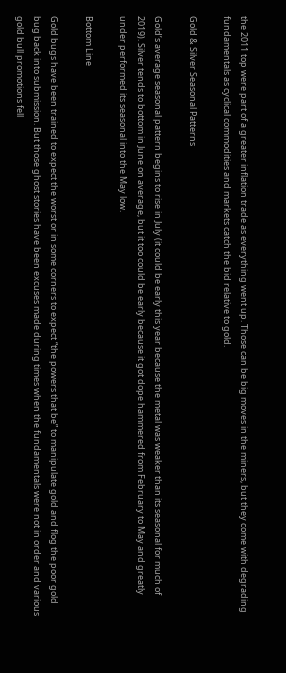the 2011 top were part of a greater inflation trade as everything went up. Those can be big moves in the miners, but they come with degrading fundamentals as cyclical commodities and markets catch the bid relative to gold.

Gold & Silver Seasonal Patterns

Gold’s average seasonal pattern begins to rise in July (it could be early this year because the metal was weaker than its seasonal for much of 2019). Silver tends to bottom in June on average, but it too could be early because it got dope hammered from February to May and greatly under performed its seasonal into the May low.

Bottom Line

Gold bugs have been trained to expect the worst or in some corners to expect “the powers that be” to manipulate gold and flog the poor gold bug back into submission. But those ghost stories have been excuses made during times when the fundamentals were not in order and various gold bull promotions fell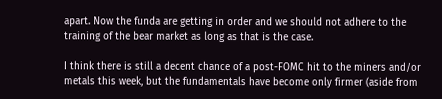apart. Now the funda are getting in order and we should not adhere to the training of the bear market as long as that is the case.

I think there is still a decent chance of a post-FOMC hit to the miners and/or metals this week, but the fundamentals have become only firmer (aside from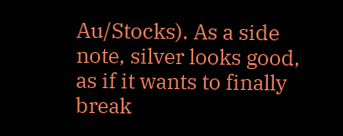Au/Stocks). As a side note, silver looks good, as if it wants to finally break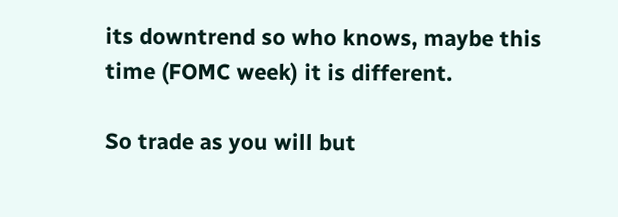its downtrend so who knows, maybe this time (FOMC week) it is different.

So trade as you will but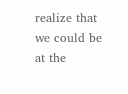realize that we could be at the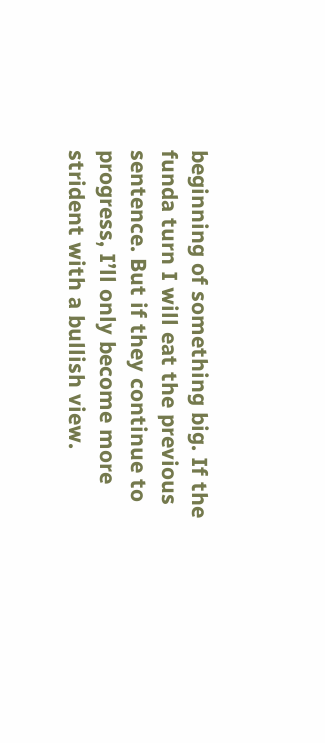beginning of something big. If the funda turn I will eat the previous sentence. But if they continue to progress, I’ll only become more strident with a bullish view.